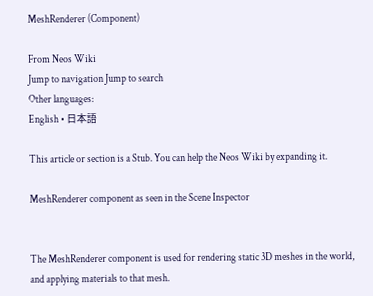MeshRenderer (Component)

From Neos Wiki
Jump to navigation Jump to search
Other languages:
English • 日本語

This article or section is a Stub. You can help the Neos Wiki by expanding it.

MeshRenderer component as seen in the Scene Inspector


The MeshRenderer component is used for rendering static 3D meshes in the world, and applying materials to that mesh.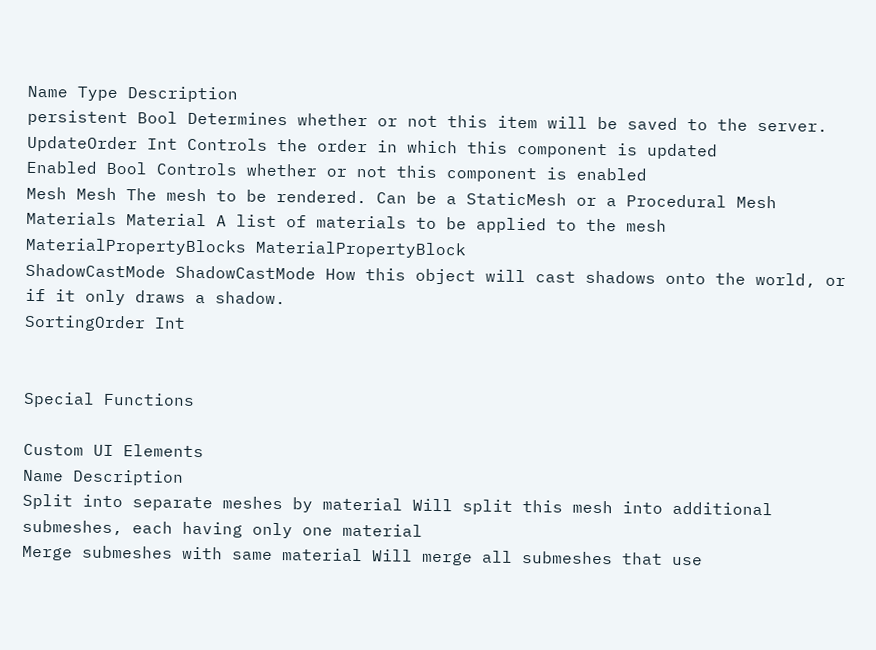Name Type Description
persistent Bool Determines whether or not this item will be saved to the server.
UpdateOrder Int Controls the order in which this component is updated
Enabled Bool Controls whether or not this component is enabled
Mesh Mesh The mesh to be rendered. Can be a StaticMesh or a Procedural Mesh
Materials Material A list of materials to be applied to the mesh
MaterialPropertyBlocks MaterialPropertyBlock
ShadowCastMode ShadowCastMode How this object will cast shadows onto the world, or if it only draws a shadow.
SortingOrder Int


Special Functions

Custom UI Elements
Name Description
Split into separate meshes by material Will split this mesh into additional submeshes, each having only one material
Merge submeshes with same material Will merge all submeshes that use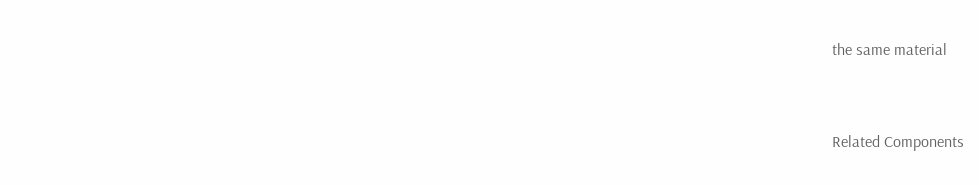the same material


Related Components